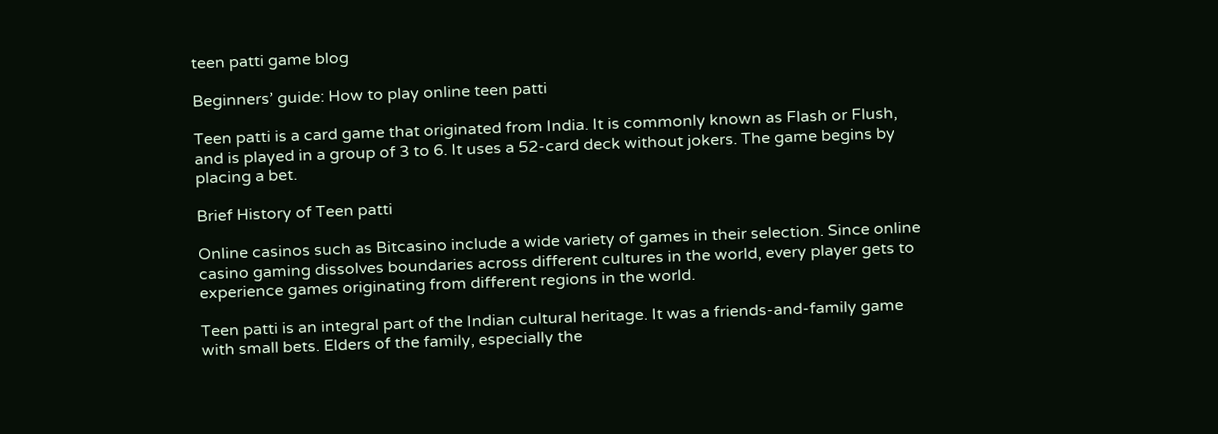teen patti game blog

Beginners’ guide: How to play online teen patti

Teen patti is a card game that originated from India. It is commonly known as Flash or Flush, and is played in a group of 3 to 6. It uses a 52-card deck without jokers. The game begins by placing a bet.

Brief History of Teen patti

Online casinos such as Bitcasino include a wide variety of games in their selection. Since online casino gaming dissolves boundaries across different cultures in the world, every player gets to experience games originating from different regions in the world.

Teen patti is an integral part of the Indian cultural heritage. It was a friends-and-family game with small bets. Elders of the family, especially the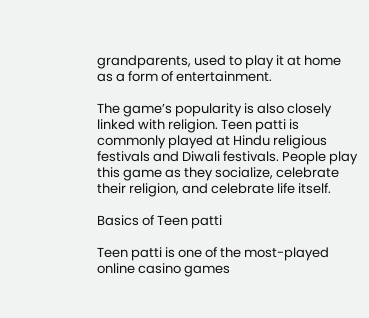grandparents, used to play it at home as a form of entertainment.

The game’s popularity is also closely linked with religion. Teen patti is commonly played at Hindu religious festivals and Diwali festivals. People play this game as they socialize, celebrate their religion, and celebrate life itself.

Basics of Teen patti

Teen patti is one of the most-played online casino games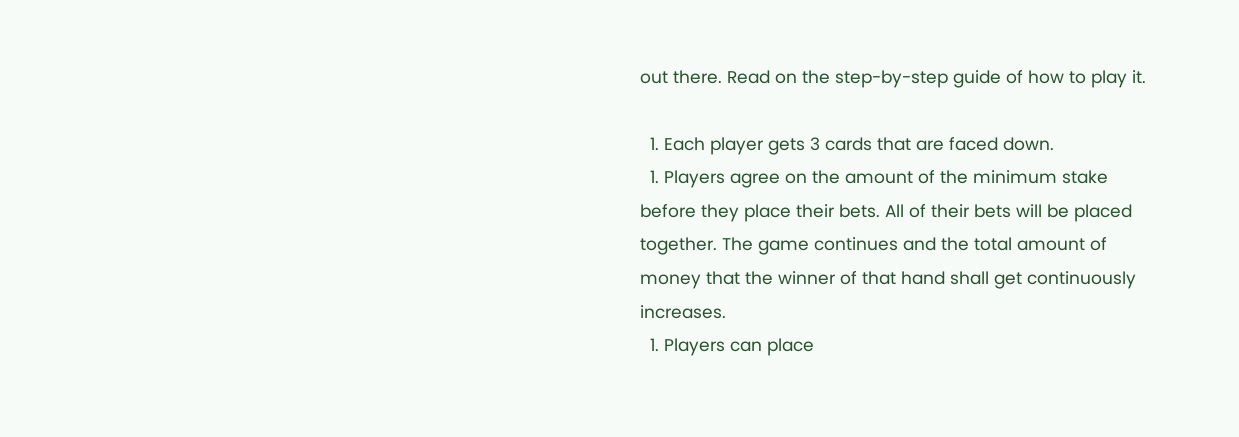out there. Read on the step-by-step guide of how to play it.

  1. Each player gets 3 cards that are faced down.
  1. Players agree on the amount of the minimum stake before they place their bets. All of their bets will be placed together. The game continues and the total amount of money that the winner of that hand shall get continuously increases.
  1. Players can place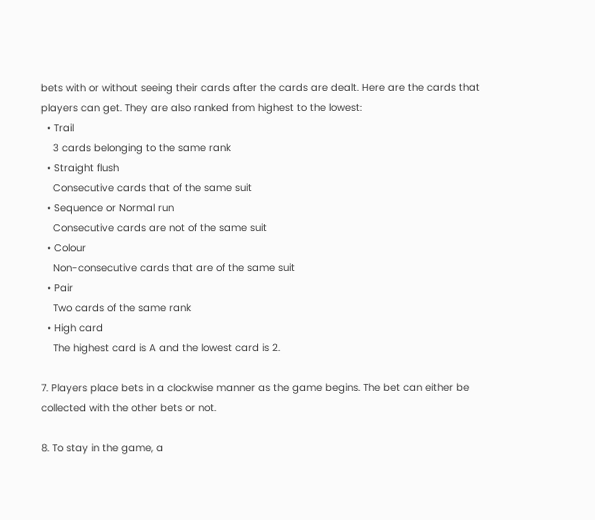bets with or without seeing their cards after the cards are dealt. Here are the cards that players can get. They are also ranked from highest to the lowest:
  • Trail
    3 cards belonging to the same rank
  • Straight flush
    Consecutive cards that of the same suit
  • Sequence or Normal run
    Consecutive cards are not of the same suit
  • Colour
    Non-consecutive cards that are of the same suit
  • Pair
    Two cards of the same rank
  • High card
    The highest card is A and the lowest card is 2.

7. Players place bets in a clockwise manner as the game begins. The bet can either be collected with the other bets or not.

8. To stay in the game, a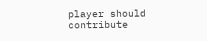player should contribute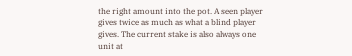the right amount into the pot. A seen player gives twice as much as what a blind player gives. The current stake is also always one unit at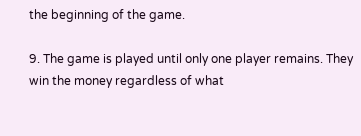the beginning of the game.

9. The game is played until only one player remains. They win the money regardless of what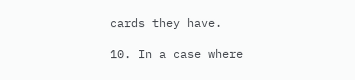cards they have.

10. In a case where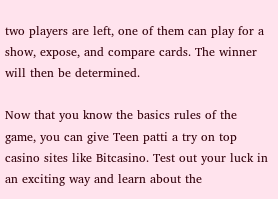two players are left, one of them can play for a show, expose, and compare cards. The winner will then be determined.

Now that you know the basics rules of the game, you can give Teen patti a try on top casino sites like Bitcasino. Test out your luck in an exciting way and learn about the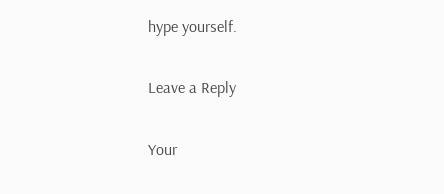hype yourself.

Leave a Reply

Your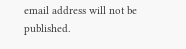email address will not be published.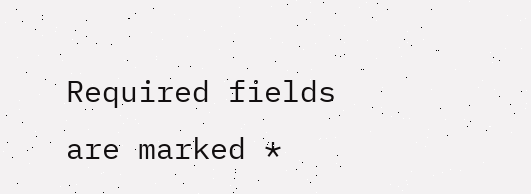Required fields are marked *